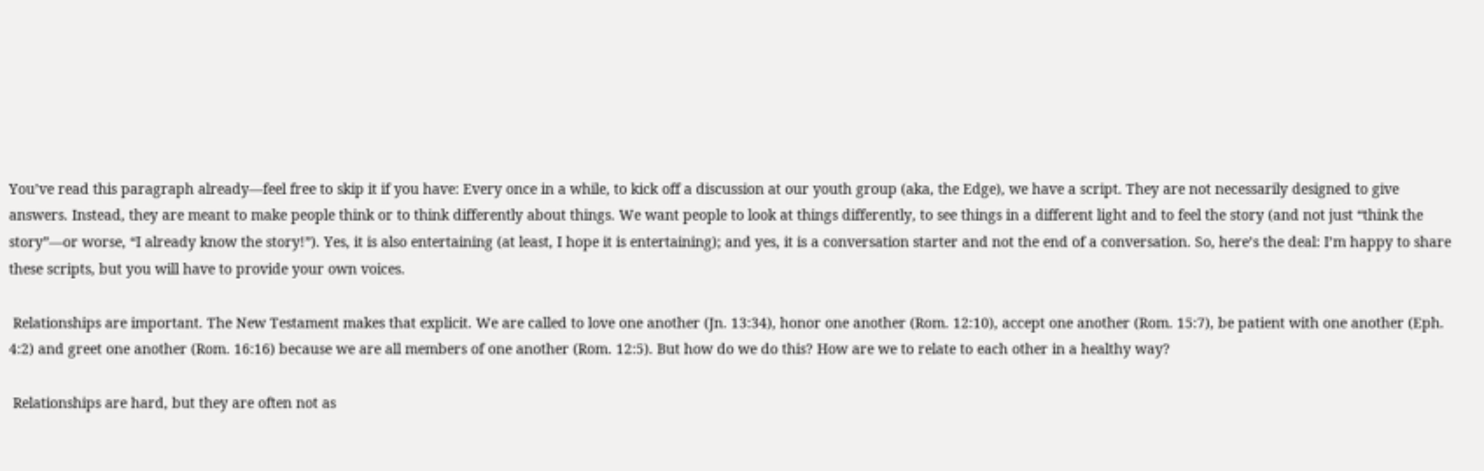You’ve read this paragraph already—feel free to skip it if you have: Every once in a while, to kick off a discussion at our youth group (aka, the Edge), we have a script. They are not necessarily designed to give answers. Instead, they are meant to make people think or to think differently about things. We want people to look at things differently, to see things in a different light and to feel the story (and not just “think the story”—or worse, “I already know the story!”). Yes, it is also entertaining (at least, I hope it is entertaining); and yes, it is a conversation starter and not the end of a conversation. So, here’s the deal: I’m happy to share these scripts, but you will have to provide your own voices.

 Relationships are important. The New Testament makes that explicit. We are called to love one another (Jn. 13:34), honor one another (Rom. 12:10), accept one another (Rom. 15:7), be patient with one another (Eph. 4:2) and greet one another (Rom. 16:16) because we are all members of one another (Rom. 12:5). But how do we do this? How are we to relate to each other in a healthy way?

 Relationships are hard, but they are often not as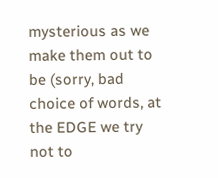mysterious as we make them out to be (sorry, bad choice of words, at the EDGE we try not to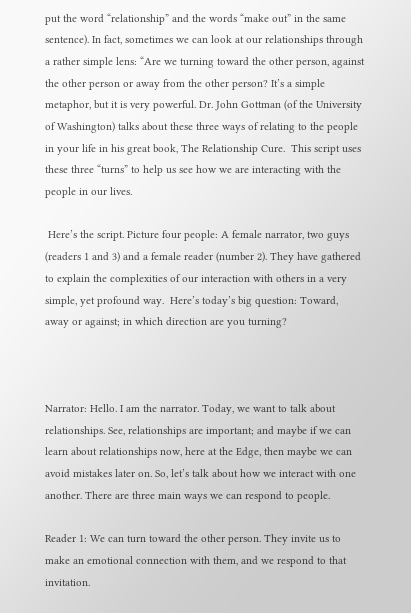put the word “relationship” and the words “make out” in the same sentence). In fact, sometimes we can look at our relationships through a rather simple lens: “Are we turning toward the other person, against the other person or away from the other person? It’s a simple metaphor, but it is very powerful. Dr. John Gottman (of the University of Washington) talks about these three ways of relating to the people in your life in his great book, The Relationship Cure.  This script uses these three “turns” to help us see how we are interacting with the people in our lives.

 Here’s the script. Picture four people: A female narrator, two guys (readers 1 and 3) and a female reader (number 2). They have gathered to explain the complexities of our interaction with others in a very simple, yet profound way.  Here’s today’s big question: Toward, away or against; in which direction are you turning?



Narrator: Hello. I am the narrator. Today, we want to talk about relationships. See, relationships are important; and maybe if we can learn about relationships now, here at the Edge, then maybe we can avoid mistakes later on. So, let’s talk about how we interact with one another. There are three main ways we can respond to people.

Reader 1: We can turn toward the other person. They invite us to make an emotional connection with them, and we respond to that invitation.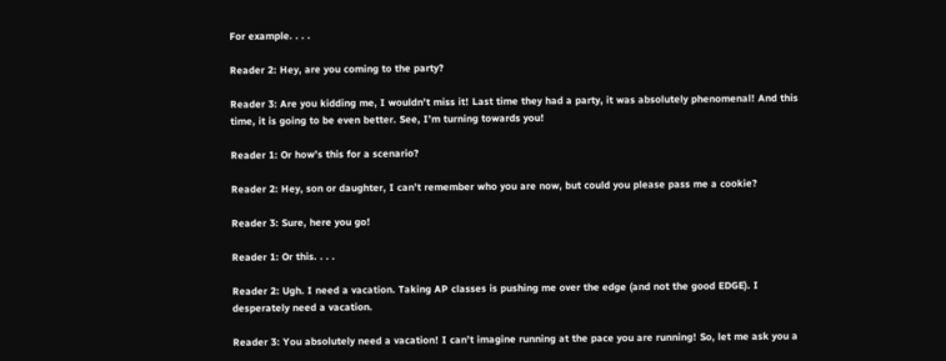For example. . . .

Reader 2: Hey, are you coming to the party?

Reader 3: Are you kidding me, I wouldn’t miss it! Last time they had a party, it was absolutely phenomenal! And this time, it is going to be even better. See, I’m turning towards you!

Reader 1: Or how’s this for a scenario?

Reader 2: Hey, son or daughter, I can’t remember who you are now, but could you please pass me a cookie?

Reader 3: Sure, here you go!

Reader 1: Or this. . . .

Reader 2: Ugh. I need a vacation. Taking AP classes is pushing me over the edge (and not the good EDGE). I desperately need a vacation.

Reader 3: You absolutely need a vacation! I can’t imagine running at the pace you are running! So, let me ask you a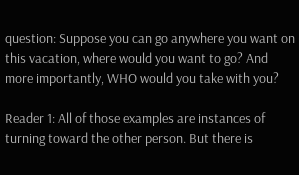question: Suppose you can go anywhere you want on this vacation, where would you want to go? And more importantly, WHO would you take with you?

Reader 1: All of those examples are instances of turning toward the other person. But there is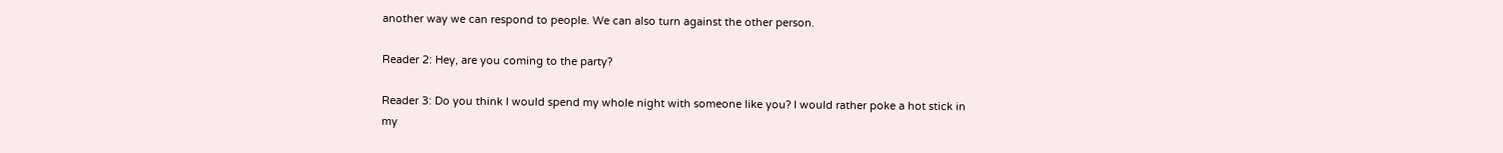another way we can respond to people. We can also turn against the other person.

Reader 2: Hey, are you coming to the party?

Reader 3: Do you think I would spend my whole night with someone like you? I would rather poke a hot stick in my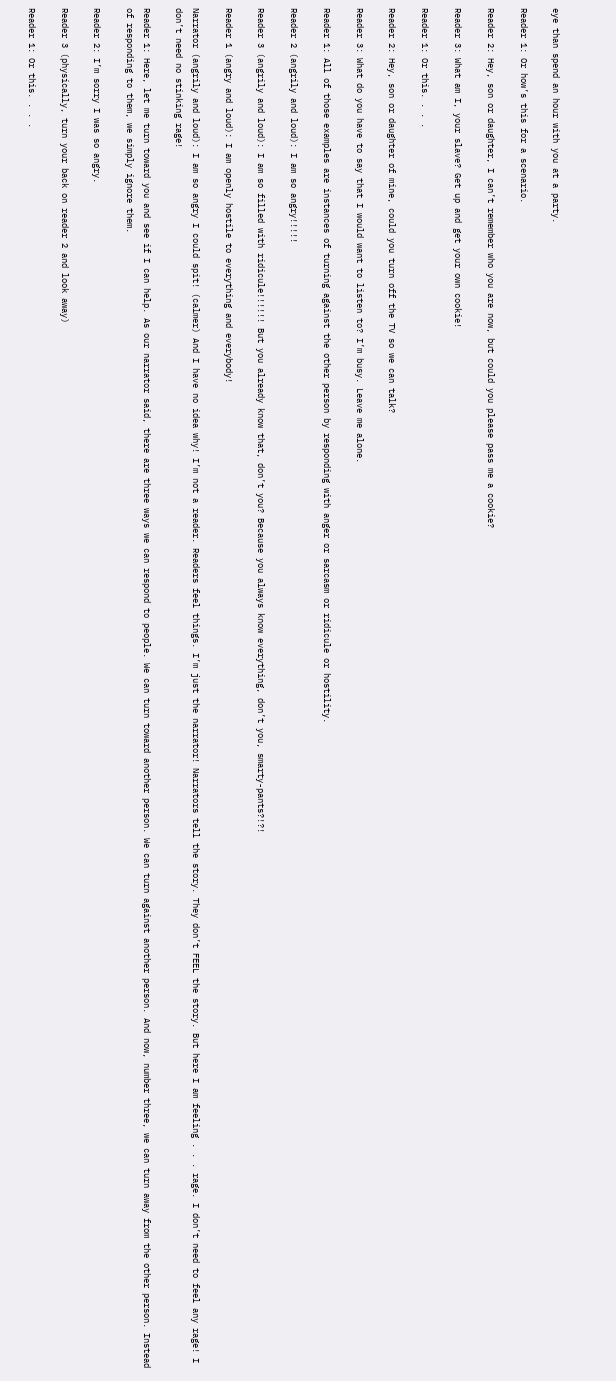eye than spend an hour with you at a party.

Reader 1: Or how’s this for a scenario.

Reader 2: Hey, son or daughter, I can’t remember who you are now, but could you please pass me a cookie?

Reader 3: What am I, your slave? Get up and get your own cookie!

Reader 1: Or this. . . .

Reader 2: Hey, son or daughter of mine, could you turn off the TV so we can talk?

Reader 3: What do you have to say that I would want to listen to? I’m busy. Leave me alone.

Reader 1: All of those examples are instances of turning against the other person by responding with anger or sarcasm or ridicule or hostility.

Reader 2 (angrily and loud): I am so angry!!!!!

Reader 3 (angrily and loud): I am so filled with ridicule!!!!!! But you already know that, don’t you? Because you always know everything, don’t you, smarty-pants?!?!

Reader 1 (angry and loud): I am openly hostile to everything and everybody!

Narrator (angrily and loud): I am so angry I could spit! (calmer) And I have no idea why! I’m not a reader. Readers feel things. I’m just the narrator! Narrators tell the story. They don’t FEEL the story. But here I am feeling . . . rage. I don’t need to feel any rage! I don’t need no stinking rage!

Reader 1: Here, let me turn toward you and see if I can help. As our narrator said, there are three ways we can respond to people. We can turn toward another person. We can turn against another person. And now, number three, we can turn away from the other person. Instead of responding to them, we simply ignore them.

Reader 2: I’m sorry I was so angry.

Reader 3 (physically, turn your back on reader 2 and look away)

Reader 1: Or this. . . .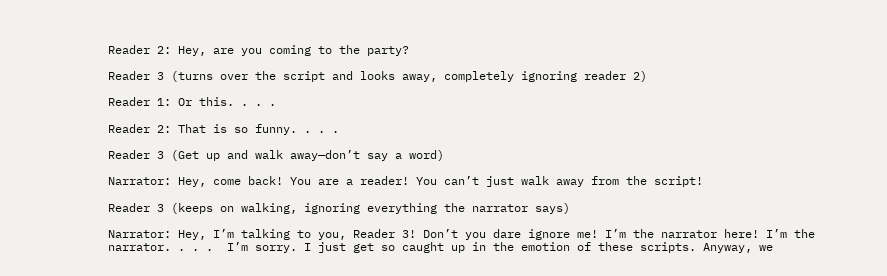Reader 2: Hey, are you coming to the party?

Reader 3 (turns over the script and looks away, completely ignoring reader 2)

Reader 1: Or this. . . .

Reader 2: That is so funny. . . .

Reader 3 (Get up and walk away—don’t say a word)

Narrator: Hey, come back! You are a reader! You can’t just walk away from the script!

Reader 3 (keeps on walking, ignoring everything the narrator says)

Narrator: Hey, I’m talking to you, Reader 3! Don’t you dare ignore me! I’m the narrator here! I’m the narrator. . . .  I’m sorry. I just get so caught up in the emotion of these scripts. Anyway, we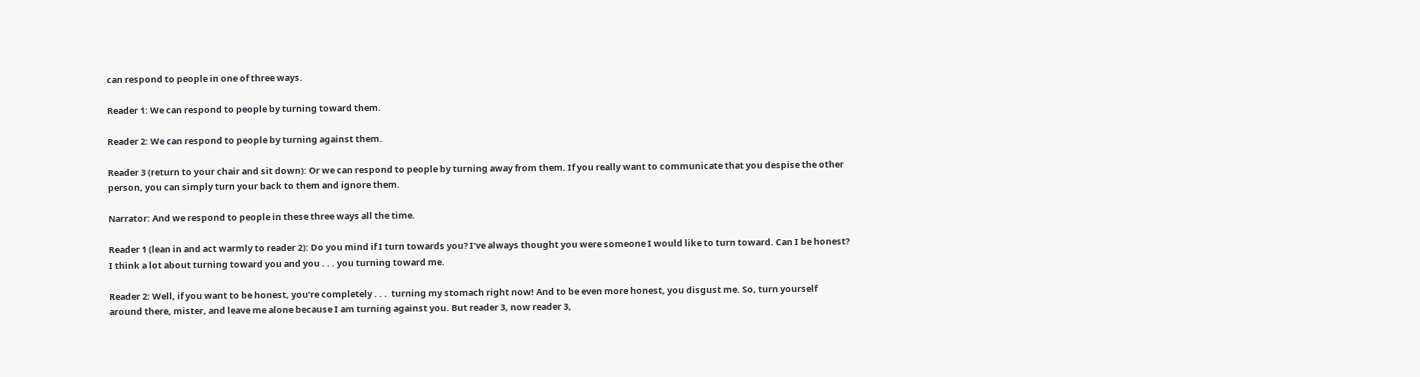can respond to people in one of three ways.

Reader 1: We can respond to people by turning toward them.

Reader 2: We can respond to people by turning against them.

Reader 3 (return to your chair and sit down): Or we can respond to people by turning away from them. If you really want to communicate that you despise the other person, you can simply turn your back to them and ignore them.

Narrator: And we respond to people in these three ways all the time.

Reader 1 (lean in and act warmly to reader 2): Do you mind if I turn towards you? I’ve always thought you were someone I would like to turn toward. Can I be honest? I think a lot about turning toward you and you . . . you turning toward me.

Reader 2: Well, if you want to be honest, you’re completely . . .  turning my stomach right now! And to be even more honest, you disgust me. So, turn yourself around there, mister, and leave me alone because I am turning against you. But reader 3, now reader 3,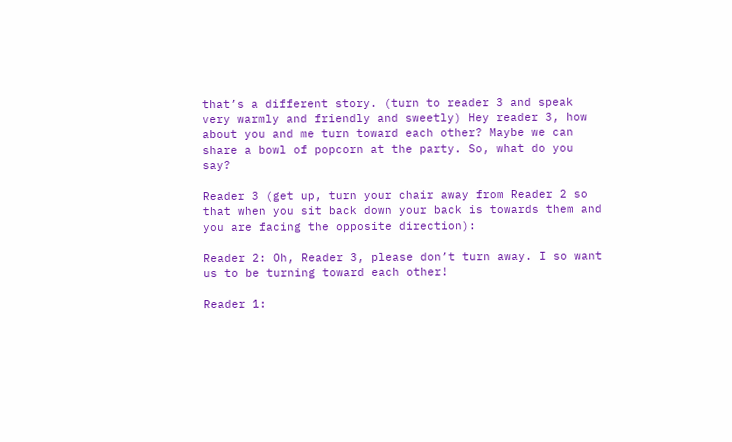that’s a different story. (turn to reader 3 and speak very warmly and friendly and sweetly) Hey reader 3, how about you and me turn toward each other? Maybe we can share a bowl of popcorn at the party. So, what do you say?

Reader 3 (get up, turn your chair away from Reader 2 so that when you sit back down your back is towards them and you are facing the opposite direction):

Reader 2: Oh, Reader 3, please don’t turn away. I so want us to be turning toward each other!

Reader 1: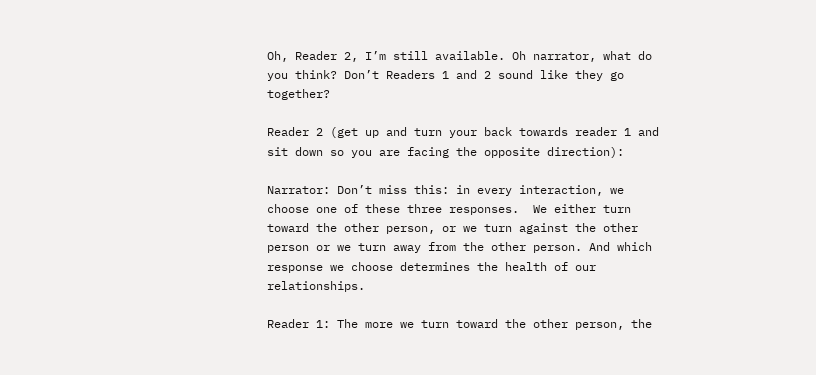Oh, Reader 2, I’m still available. Oh narrator, what do you think? Don’t Readers 1 and 2 sound like they go together?

Reader 2 (get up and turn your back towards reader 1 and sit down so you are facing the opposite direction):

Narrator: Don’t miss this: in every interaction, we choose one of these three responses.  We either turn toward the other person, or we turn against the other person or we turn away from the other person. And which response we choose determines the health of our relationships.

Reader 1: The more we turn toward the other person, the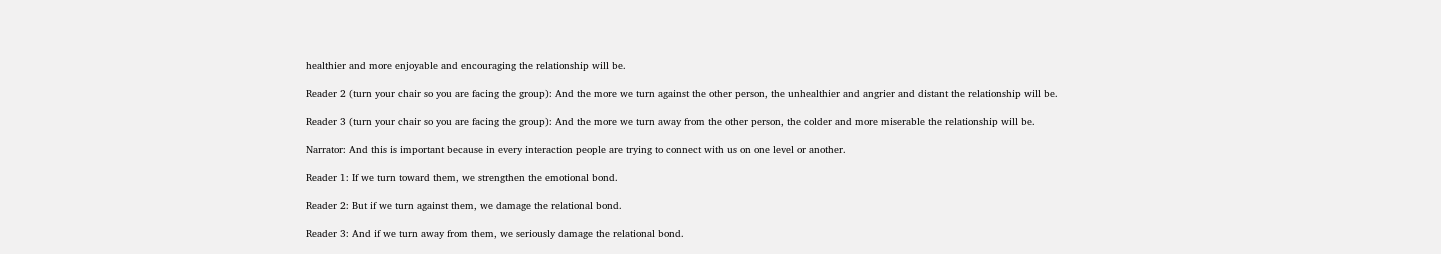healthier and more enjoyable and encouraging the relationship will be.

Reader 2 (turn your chair so you are facing the group): And the more we turn against the other person, the unhealthier and angrier and distant the relationship will be.

Reader 3 (turn your chair so you are facing the group): And the more we turn away from the other person, the colder and more miserable the relationship will be.

Narrator: And this is important because in every interaction people are trying to connect with us on one level or another.

Reader 1: If we turn toward them, we strengthen the emotional bond.

Reader 2: But if we turn against them, we damage the relational bond.

Reader 3: And if we turn away from them, we seriously damage the relational bond.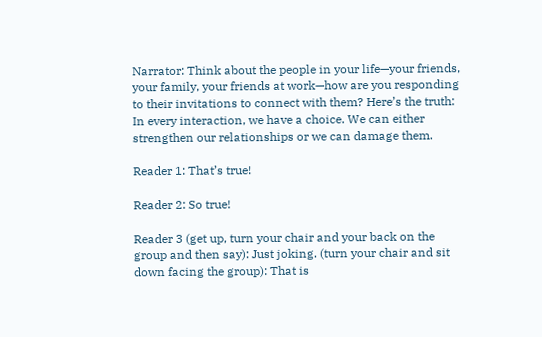Narrator: Think about the people in your life—your friends, your family, your friends at work—how are you responding to their invitations to connect with them? Here’s the truth: In every interaction, we have a choice. We can either strengthen our relationships or we can damage them.

Reader 1: That’s true!

Reader 2: So true!

Reader 3 (get up, turn your chair and your back on the group and then say): Just joking. (turn your chair and sit down facing the group): That is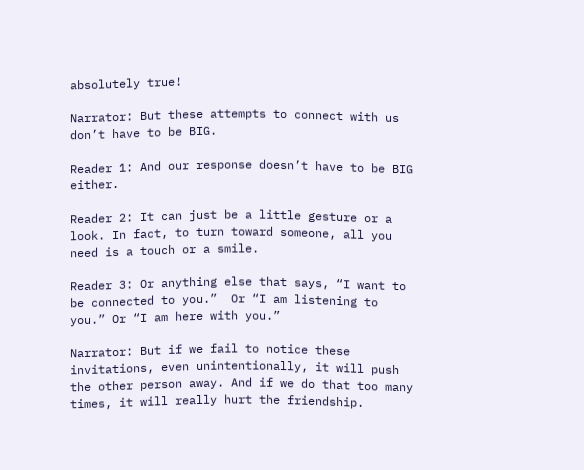absolutely true!

Narrator: But these attempts to connect with us don’t have to be BIG.

Reader 1: And our response doesn’t have to be BIG either.

Reader 2: It can just be a little gesture or a look. In fact, to turn toward someone, all you need is a touch or a smile.

Reader 3: Or anything else that says, “I want to be connected to you.”  Or “I am listening to you.” Or “I am here with you.”

Narrator: But if we fail to notice these invitations, even unintentionally, it will push the other person away. And if we do that too many times, it will really hurt the friendship.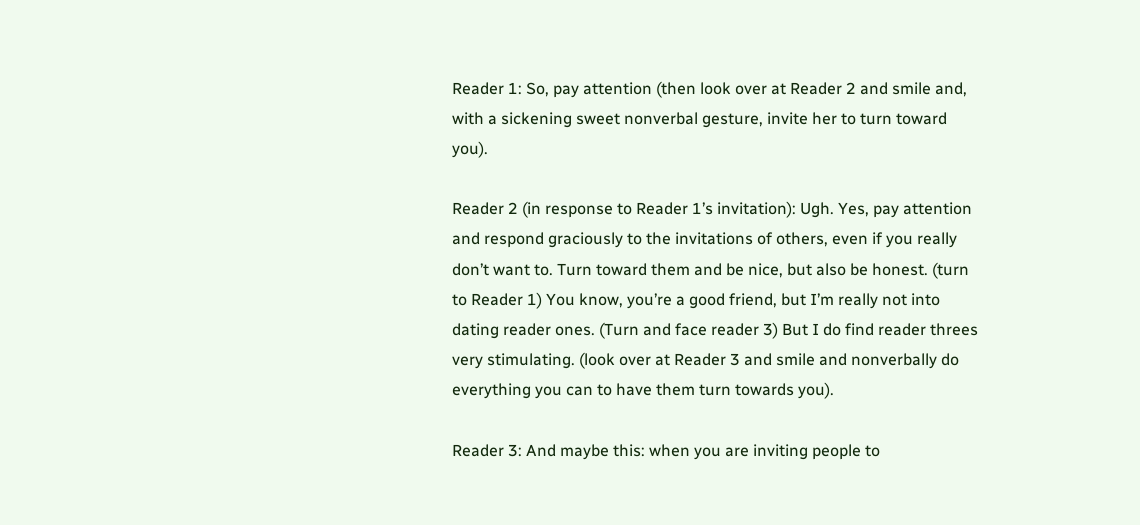Reader 1: So, pay attention (then look over at Reader 2 and smile and, with a sickening sweet nonverbal gesture, invite her to turn toward you).

Reader 2 (in response to Reader 1’s invitation): Ugh. Yes, pay attention and respond graciously to the invitations of others, even if you really don’t want to. Turn toward them and be nice, but also be honest. (turn to Reader 1) You know, you’re a good friend, but I’m really not into dating reader ones. (Turn and face reader 3) But I do find reader threes very stimulating. (look over at Reader 3 and smile and nonverbally do everything you can to have them turn towards you).

Reader 3: And maybe this: when you are inviting people to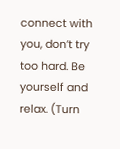connect with you, don’t try too hard. Be yourself and relax. (Turn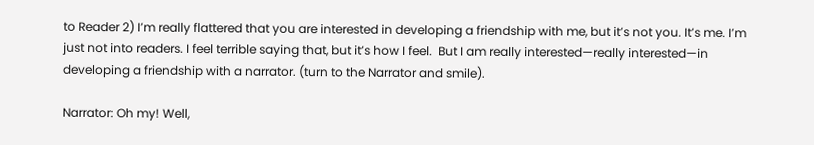to Reader 2) I’m really flattered that you are interested in developing a friendship with me, but it’s not you. It’s me. I’m just not into readers. I feel terrible saying that, but it’s how I feel.  But I am really interested—really interested—in developing a friendship with a narrator. (turn to the Narrator and smile).

Narrator: Oh my! Well,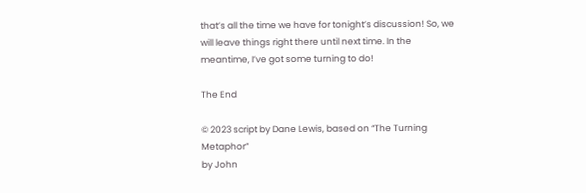that’s all the time we have for tonight’s discussion! So, we will leave things right there until next time. In the meantime, I’ve got some turning to do!

The End

© 2023 script by Dane Lewis, based on “The Turning Metaphor”
by John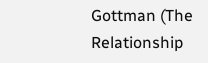Gottman (The Relationship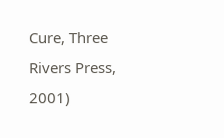Cure, Three Rivers Press, 2001)